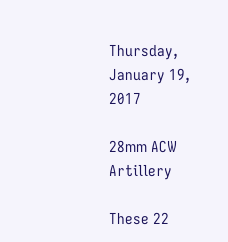Thursday, January 19, 2017

28mm ACW Artillery

These 22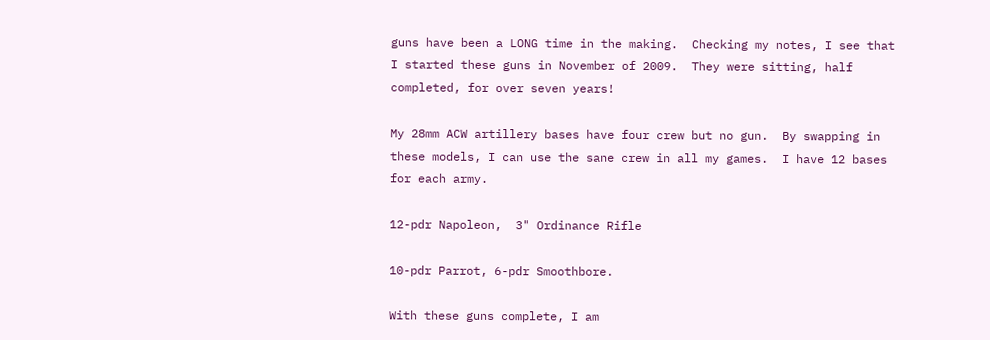guns have been a LONG time in the making.  Checking my notes, I see that I started these guns in November of 2009.  They were sitting, half completed, for over seven years!

My 28mm ACW artillery bases have four crew but no gun.  By swapping in these models, I can use the sane crew in all my games.  I have 12 bases for each army.

12-pdr Napoleon,  3" Ordinance Rifle

10-pdr Parrot, 6-pdr Smoothbore.

With these guns complete, I am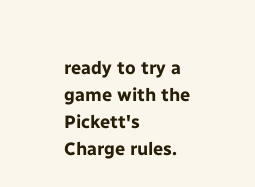ready to try a game with the Pickett's Charge rules.